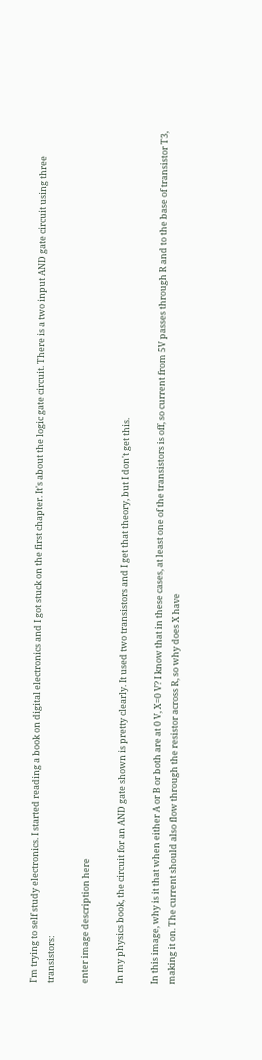I'm trying to self study electronics. I started reading a book on digital electronics and I got stuck on the first chapter. It's about the logic gate circuit. There is a two input AND gate circuit using three transistors:

enter image description here

In my physics book, the circuit for an AND gate shown is pretty clearly. It used two transistors and I get that theory, but I don't get this.

In this image, why is it that when either A or B or both are at 0 V, X=0 V? I know that in these cases, at least one of the transistors is off, so current from 5V passes through R and to the base of transistor T3, making it on. The current should also flow through the resistor across R, so why does X have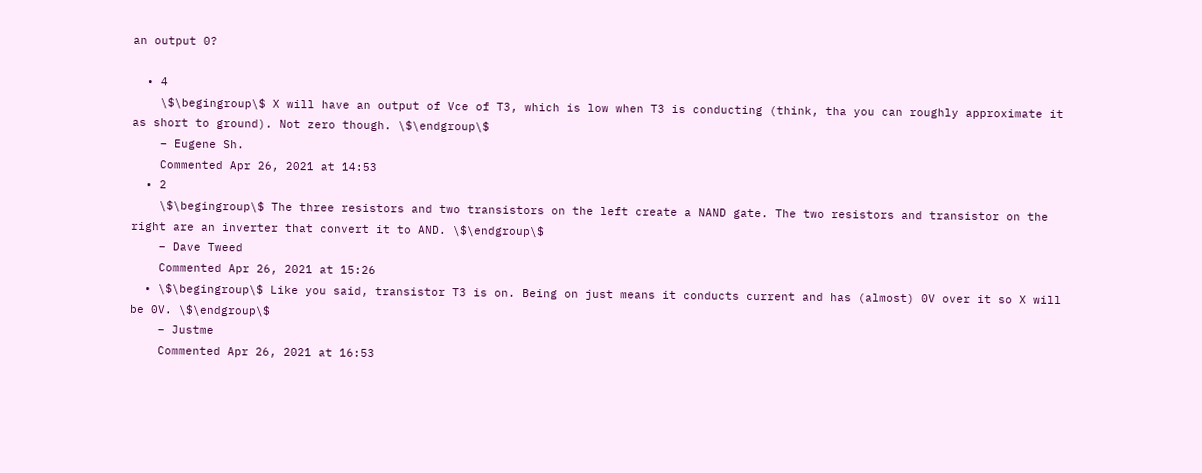an output 0?

  • 4
    \$\begingroup\$ X will have an output of Vce of T3, which is low when T3 is conducting (think, tha you can roughly approximate it as short to ground). Not zero though. \$\endgroup\$
    – Eugene Sh.
    Commented Apr 26, 2021 at 14:53
  • 2
    \$\begingroup\$ The three resistors and two transistors on the left create a NAND gate. The two resistors and transistor on the right are an inverter that convert it to AND. \$\endgroup\$
    – Dave Tweed
    Commented Apr 26, 2021 at 15:26
  • \$\begingroup\$ Like you said, transistor T3 is on. Being on just means it conducts current and has (almost) 0V over it so X will be 0V. \$\endgroup\$
    – Justme
    Commented Apr 26, 2021 at 16:53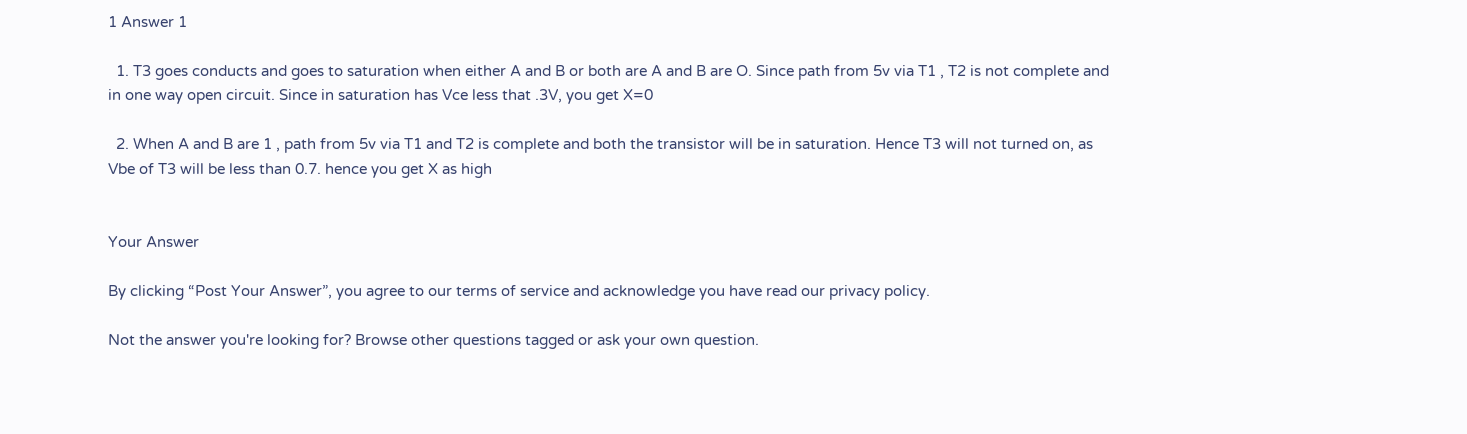1 Answer 1

  1. T3 goes conducts and goes to saturation when either A and B or both are A and B are O. Since path from 5v via T1 , T2 is not complete and in one way open circuit. Since in saturation has Vce less that .3V, you get X=0

  2. When A and B are 1 , path from 5v via T1 and T2 is complete and both the transistor will be in saturation. Hence T3 will not turned on, as Vbe of T3 will be less than 0.7. hence you get X as high


Your Answer

By clicking “Post Your Answer”, you agree to our terms of service and acknowledge you have read our privacy policy.

Not the answer you're looking for? Browse other questions tagged or ask your own question.